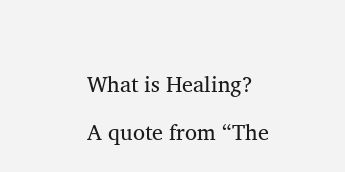What is Healing?

A quote from “The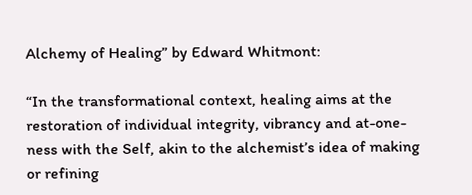Alchemy of Healing” by Edward Whitmont:

“In the transformational context, healing aims at the restoration of individual integrity, vibrancy and at-one-ness with the Self, akin to the alchemist’s idea of making or refining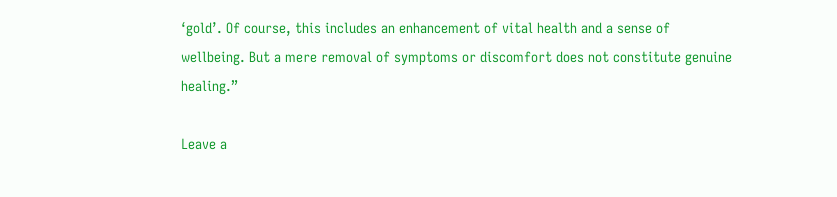‘gold’. Of course, this includes an enhancement of vital health and a sense of wellbeing. But a mere removal of symptoms or discomfort does not constitute genuine healing.”

Leave a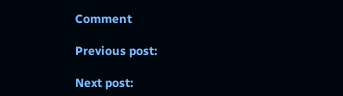Comment

Previous post:

Next post: